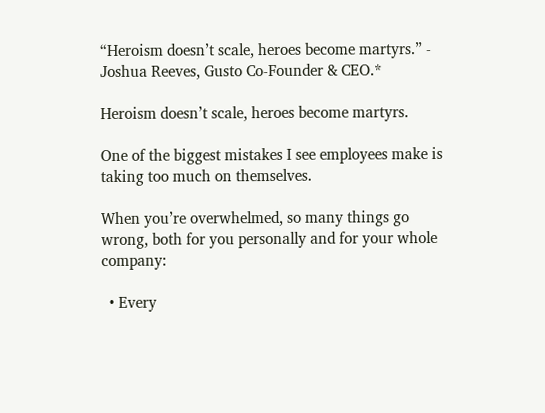“Heroism doesn’t scale, heroes become martyrs.” - Joshua Reeves, Gusto Co-Founder & CEO.*

Heroism doesn’t scale, heroes become martyrs.

One of the biggest mistakes I see employees make is taking too much on themselves.

When you’re overwhelmed, so many things go wrong, both for you personally and for your whole company:

  • Every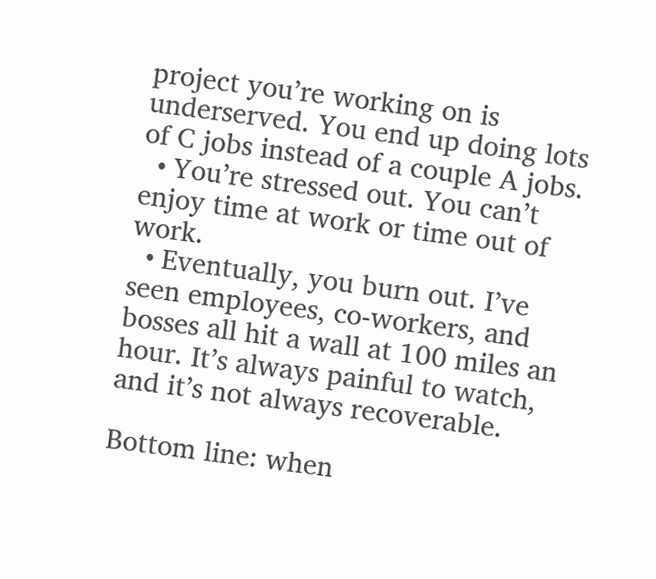project you’re working on is underserved. You end up doing lots of C jobs instead of a couple A jobs.
  • You’re stressed out. You can’t enjoy time at work or time out of work.
  • Eventually, you burn out. I’ve seen employees, co-workers, and bosses all hit a wall at 100 miles an hour. It’s always painful to watch, and it’s not always recoverable.

Bottom line: when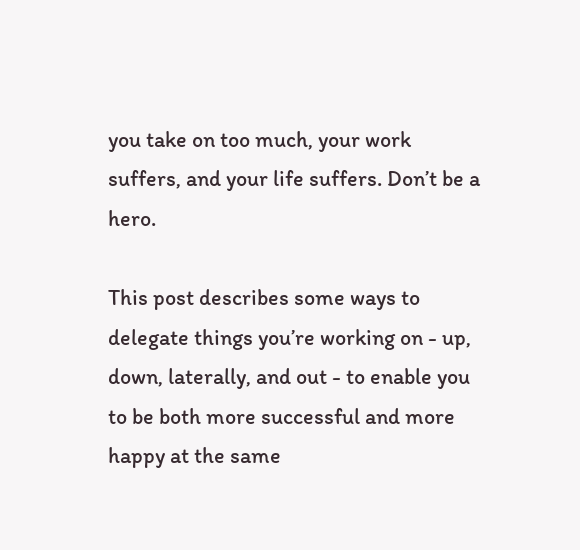you take on too much, your work suffers, and your life suffers. Don’t be a hero.

This post describes some ways to delegate things you’re working on - up, down, laterally, and out - to enable you to be both more successful and more happy at the same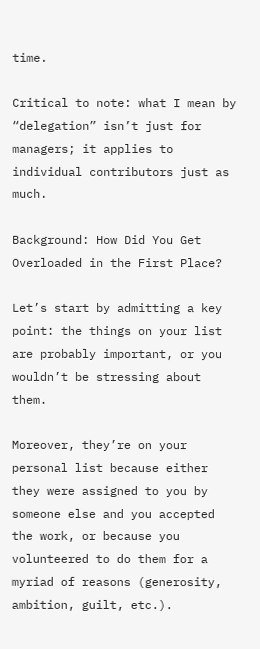time.

Critical to note: what I mean by “delegation” isn’t just for managers; it applies to individual contributors just as much.

Background: How Did You Get Overloaded in the First Place?

Let’s start by admitting a key point: the things on your list are probably important, or you wouldn’t be stressing about them.

Moreover, they’re on your personal list because either they were assigned to you by someone else and you accepted the work, or because you volunteered to do them for a myriad of reasons (generosity, ambition, guilt, etc.).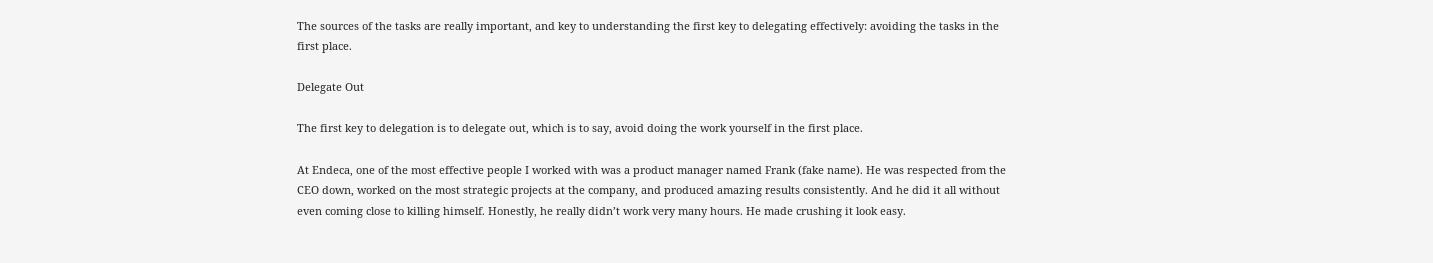The sources of the tasks are really important, and key to understanding the first key to delegating effectively: avoiding the tasks in the first place.

Delegate Out

The first key to delegation is to delegate out, which is to say, avoid doing the work yourself in the first place.

At Endeca, one of the most effective people I worked with was a product manager named Frank (fake name). He was respected from the CEO down, worked on the most strategic projects at the company, and produced amazing results consistently. And he did it all without even coming close to killing himself. Honestly, he really didn’t work very many hours. He made crushing it look easy.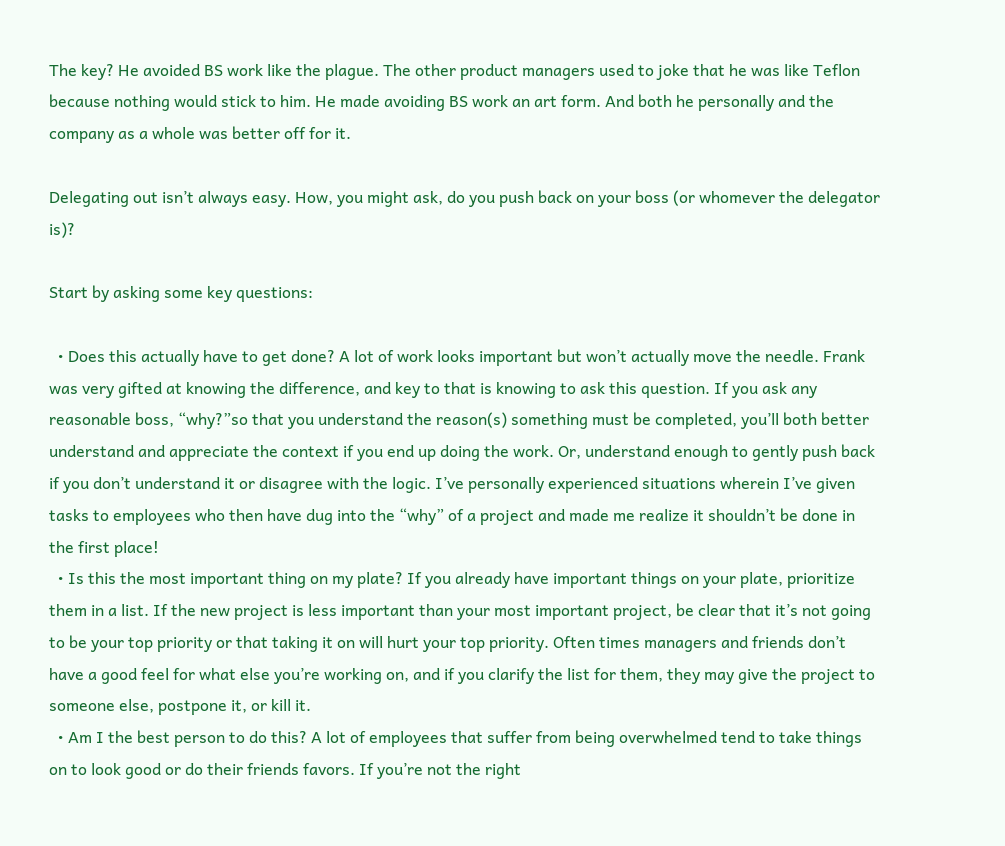The key? He avoided BS work like the plague. The other product managers used to joke that he was like Teflon because nothing would stick to him. He made avoiding BS work an art form. And both he personally and the company as a whole was better off for it.

Delegating out isn’t always easy. How, you might ask, do you push back on your boss (or whomever the delegator is)?

Start by asking some key questions:

  • Does this actually have to get done? A lot of work looks important but won’t actually move the needle. Frank was very gifted at knowing the difference, and key to that is knowing to ask this question. If you ask any reasonable boss, “why?”so that you understand the reason(s) something must be completed, you’ll both better understand and appreciate the context if you end up doing the work. Or, understand enough to gently push back if you don’t understand it or disagree with the logic. I’ve personally experienced situations wherein I’ve given tasks to employees who then have dug into the “why” of a project and made me realize it shouldn’t be done in the first place!
  • Is this the most important thing on my plate? If you already have important things on your plate, prioritize them in a list. If the new project is less important than your most important project, be clear that it’s not going to be your top priority or that taking it on will hurt your top priority. Often times managers and friends don’t have a good feel for what else you’re working on, and if you clarify the list for them, they may give the project to someone else, postpone it, or kill it.
  • Am I the best person to do this? A lot of employees that suffer from being overwhelmed tend to take things on to look good or do their friends favors. If you’re not the right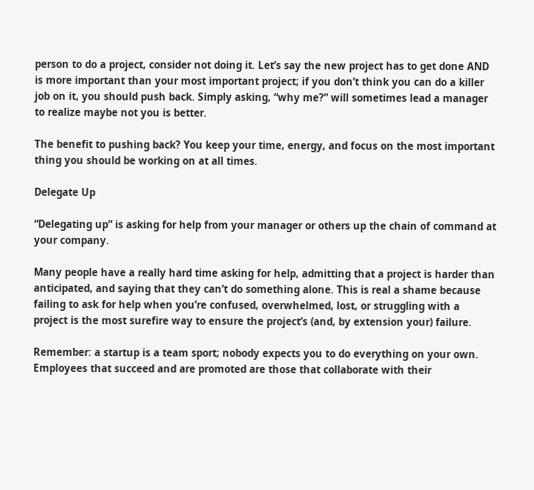person to do a project, consider not doing it. Let’s say the new project has to get done AND is more important than your most important project; if you don’t think you can do a killer job on it, you should push back. Simply asking, “why me?” will sometimes lead a manager to realize maybe not you is better.

The benefit to pushing back? You keep your time, energy, and focus on the most important thing you should be working on at all times.

Delegate Up

“Delegating up” is asking for help from your manager or others up the chain of command at your company.

Many people have a really hard time asking for help, admitting that a project is harder than anticipated, and saying that they can’t do something alone. This is real a shame because failing to ask for help when you’re confused, overwhelmed, lost, or struggling with a project is the most surefire way to ensure the project’s (and, by extension your) failure.

Remember: a startup is a team sport; nobody expects you to do everything on your own. Employees that succeed and are promoted are those that collaborate with their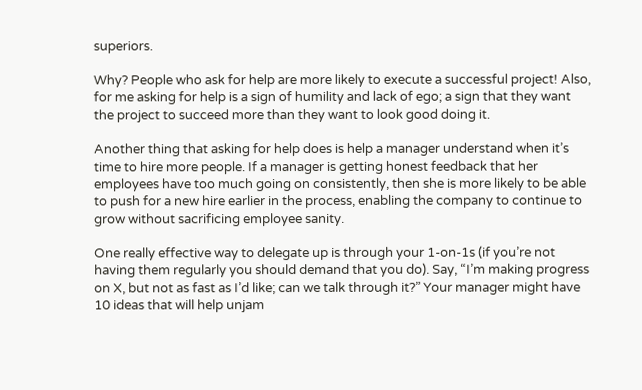superiors.

Why? People who ask for help are more likely to execute a successful project! Also, for me asking for help is a sign of humility and lack of ego; a sign that they want the project to succeed more than they want to look good doing it.

Another thing that asking for help does is help a manager understand when it’s time to hire more people. If a manager is getting honest feedback that her employees have too much going on consistently, then she is more likely to be able to push for a new hire earlier in the process, enabling the company to continue to grow without sacrificing employee sanity.

One really effective way to delegate up is through your 1-on-1s (if you’re not having them regularly you should demand that you do). Say, “I’m making progress on X, but not as fast as I’d like; can we talk through it?” Your manager might have 10 ideas that will help unjam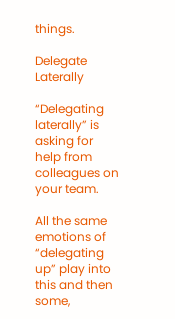things.

Delegate Laterally

“Delegating laterally” is asking for help from colleagues on your team.

All the same emotions of “delegating up” play into this and then some,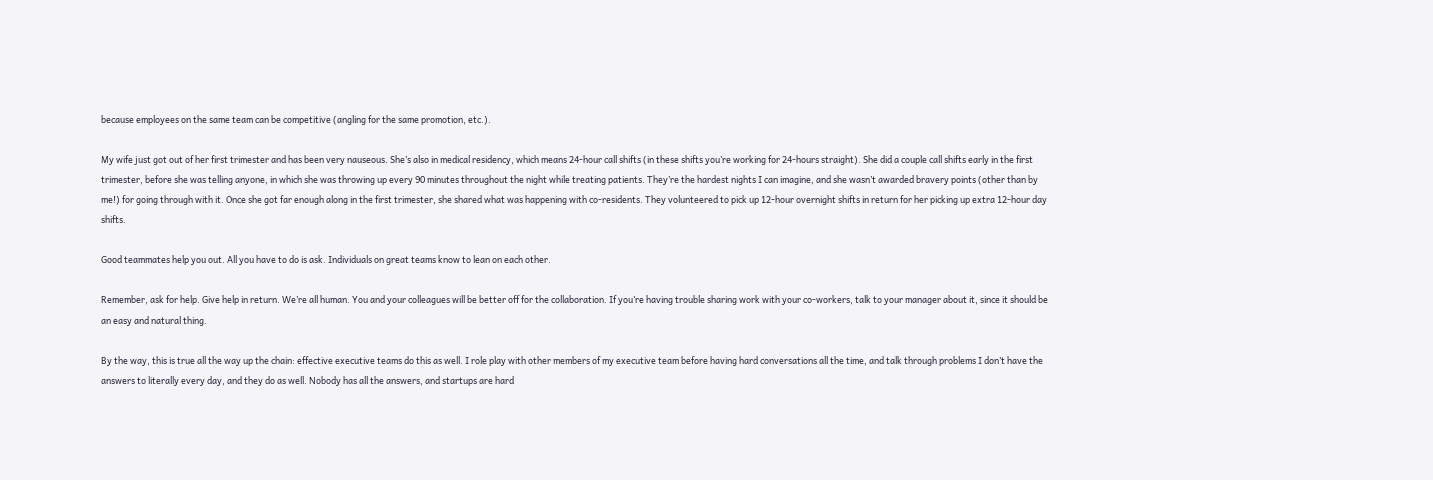because employees on the same team can be competitive (angling for the same promotion, etc.).

My wife just got out of her first trimester and has been very nauseous. She’s also in medical residency, which means 24-hour call shifts (in these shifts you’re working for 24-hours straight). She did a couple call shifts early in the first trimester, before she was telling anyone, in which she was throwing up every 90 minutes throughout the night while treating patients. They’re the hardest nights I can imagine, and she wasn’t awarded bravery points (other than by me!) for going through with it. Once she got far enough along in the first trimester, she shared what was happening with co-residents. They volunteered to pick up 12-hour overnight shifts in return for her picking up extra 12-hour day shifts.

Good teammates help you out. All you have to do is ask. Individuals on great teams know to lean on each other.

Remember, ask for help. Give help in return. We’re all human. You and your colleagues will be better off for the collaboration. If you’re having trouble sharing work with your co-workers, talk to your manager about it, since it should be an easy and natural thing.

By the way, this is true all the way up the chain: effective executive teams do this as well. I role play with other members of my executive team before having hard conversations all the time, and talk through problems I don’t have the answers to literally every day, and they do as well. Nobody has all the answers, and startups are hard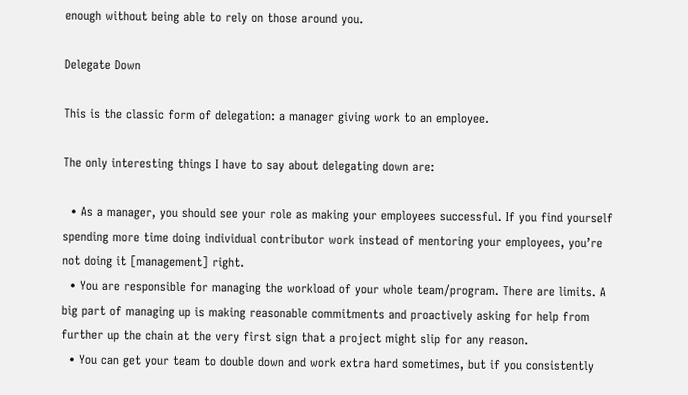enough without being able to rely on those around you.

Delegate Down

This is the classic form of delegation: a manager giving work to an employee.

The only interesting things I have to say about delegating down are:

  • As a manager, you should see your role as making your employees successful. If you find yourself spending more time doing individual contributor work instead of mentoring your employees, you’re not doing it [management] right.
  • You are responsible for managing the workload of your whole team/program. There are limits. A big part of managing up is making reasonable commitments and proactively asking for help from further up the chain at the very first sign that a project might slip for any reason.
  • You can get your team to double down and work extra hard sometimes, but if you consistently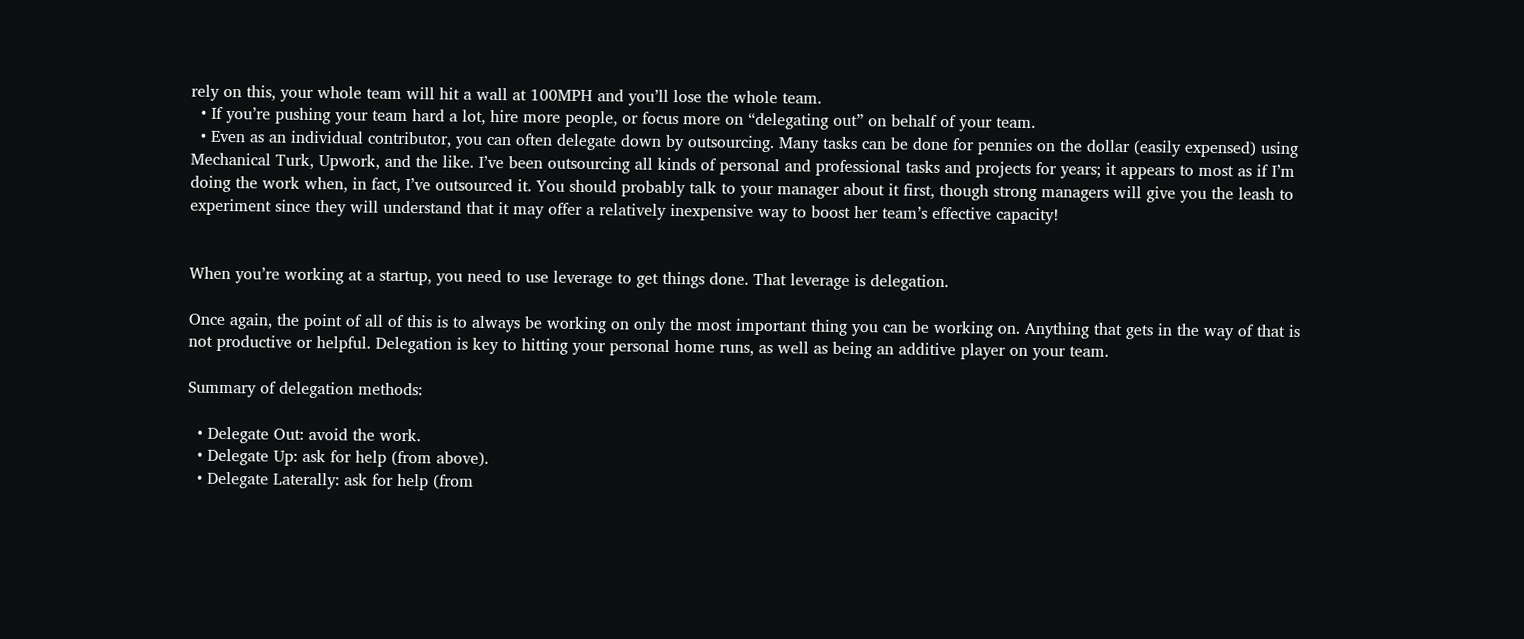rely on this, your whole team will hit a wall at 100MPH and you’ll lose the whole team.
  • If you’re pushing your team hard a lot, hire more people, or focus more on “delegating out” on behalf of your team.
  • Even as an individual contributor, you can often delegate down by outsourcing. Many tasks can be done for pennies on the dollar (easily expensed) using Mechanical Turk, Upwork, and the like. I’ve been outsourcing all kinds of personal and professional tasks and projects for years; it appears to most as if I’m doing the work when, in fact, I’ve outsourced it. You should probably talk to your manager about it first, though strong managers will give you the leash to experiment since they will understand that it may offer a relatively inexpensive way to boost her team’s effective capacity!


When you’re working at a startup, you need to use leverage to get things done. That leverage is delegation.

Once again, the point of all of this is to always be working on only the most important thing you can be working on. Anything that gets in the way of that is not productive or helpful. Delegation is key to hitting your personal home runs, as well as being an additive player on your team.

Summary of delegation methods:

  • Delegate Out: avoid the work.
  • Delegate Up: ask for help (from above).
  • Delegate Laterally: ask for help (from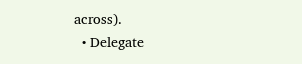across).
  • Delegate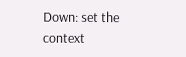Down: set the context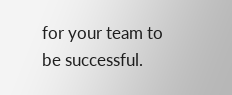for your team to be successful.